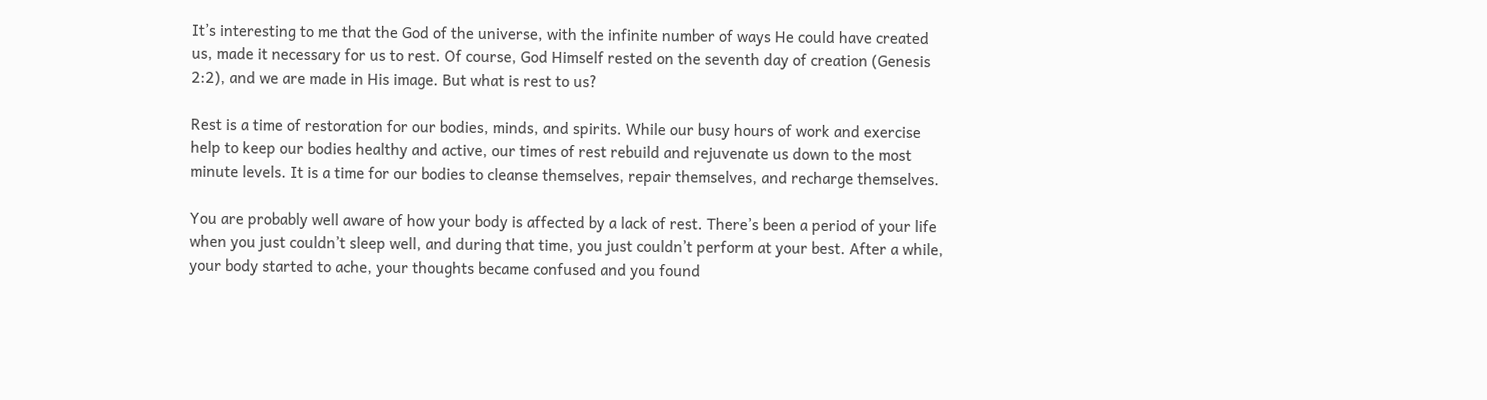It’s interesting to me that the God of the universe, with the infinite number of ways He could have created us, made it necessary for us to rest. Of course, God Himself rested on the seventh day of creation (Genesis 2:2), and we are made in His image. But what is rest to us?

Rest is a time of restoration for our bodies, minds, and spirits. While our busy hours of work and exercise help to keep our bodies healthy and active, our times of rest rebuild and rejuvenate us down to the most minute levels. It is a time for our bodies to cleanse themselves, repair themselves, and recharge themselves.

You are probably well aware of how your body is affected by a lack of rest. There’s been a period of your life when you just couldn’t sleep well, and during that time, you just couldn’t perform at your best. After a while, your body started to ache, your thoughts became confused and you found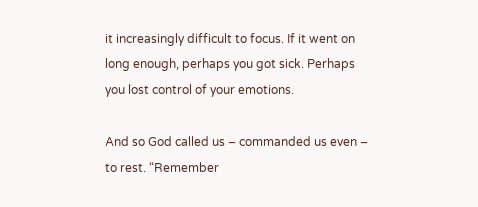it increasingly difficult to focus. If it went on long enough, perhaps you got sick. Perhaps you lost control of your emotions.

And so God called us – commanded us even – to rest. “Remember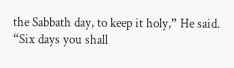the Sabbath day, to keep it holy,” He said. “Six days you shall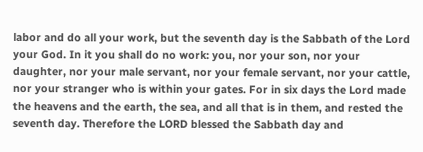labor and do all your work, but the seventh day is the Sabbath of the Lord your God. In it you shall do no work: you, nor your son, nor your daughter, nor your male servant, nor your female servant, nor your cattle, nor your stranger who is within your gates. For in six days the Lord made the heavens and the earth, the sea, and all that is in them, and rested the seventh day. Therefore the LORD blessed the Sabbath day and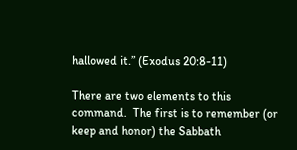hallowed it.” (Exodus 20:8-11)

There are two elements to this command.  The first is to remember (or keep and honor) the Sabbath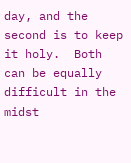day, and the second is to keep it holy.  Both can be equally difficult in the midst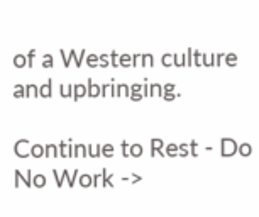of a Western culture and upbringing.

Continue to Rest - Do No Work ->